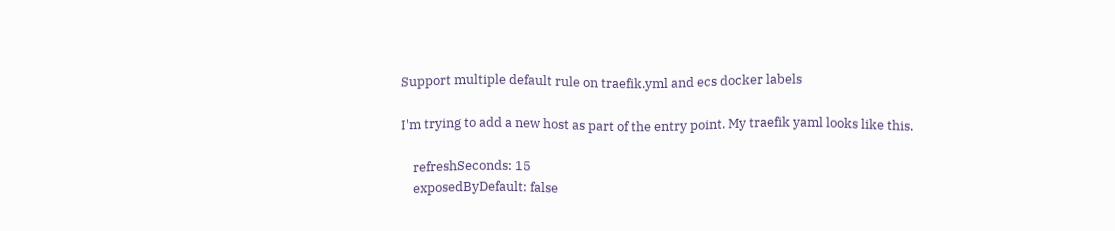Support multiple default rule on traefik.yml and ecs docker labels

I'm trying to add a new host as part of the entry point. My traefik yaml looks like this.

    refreshSeconds: 15
    exposedByDefault: false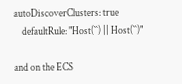autoDiscoverClusters: true
    defaultRule: "Host(``) || Host(``)"

and on the ECS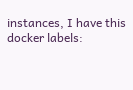instances, I have this docker labels: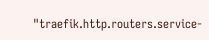"traefik.http.routers.service-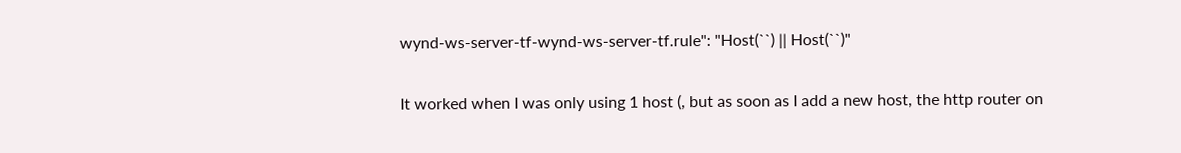wynd-ws-server-tf-wynd-ws-server-tf.rule": "Host(``) || Host(``)"

It worked when I was only using 1 host (, but as soon as I add a new host, the http router on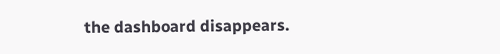the dashboard disappears.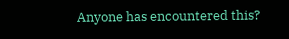Anyone has encountered this?